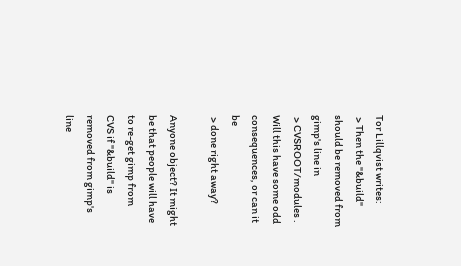Tor Lillqvist writes:
 > Then the "&build" should be removed from gimp's line in
 > CVSROOT/modules . Will this have some odd consequences, or can it be
 > done right away?

Anyone object? It might be that people will have to re-get gimp from
CVS if "&build" is removed from gimp's line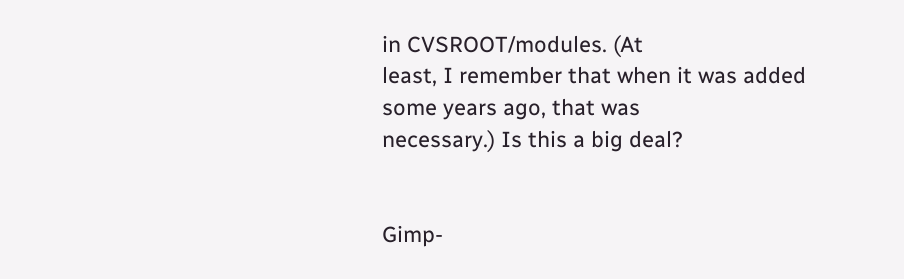in CVSROOT/modules. (At
least, I remember that when it was added some years ago, that was
necessary.) Is this a big deal?


Gimp-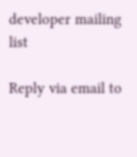developer mailing list

Reply via email to